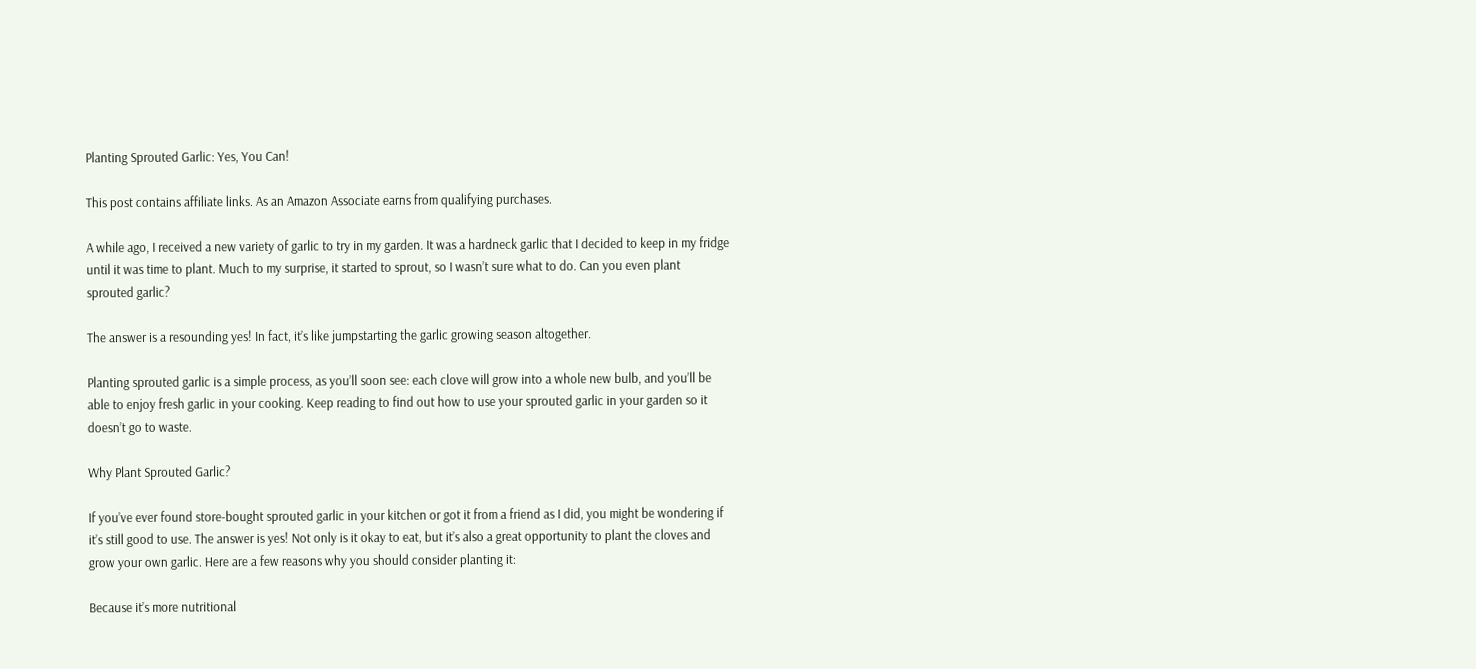Planting Sprouted Garlic: Yes, You Can!

This post contains affiliate links. As an Amazon Associate earns from qualifying purchases.

A while ago, I received a new variety of garlic to try in my garden. It was a hardneck garlic that I decided to keep in my fridge until it was time to plant. Much to my surprise, it started to sprout, so I wasn’t sure what to do. Can you even plant sprouted garlic?

The answer is a resounding yes! In fact, it’s like jumpstarting the garlic growing season altogether.

Planting sprouted garlic is a simple process, as you’ll soon see: each clove will grow into a whole new bulb, and you’ll be able to enjoy fresh garlic in your cooking. Keep reading to find out how to use your sprouted garlic in your garden so it doesn’t go to waste.

Why Plant Sprouted Garlic?

If you’ve ever found store-bought sprouted garlic in your kitchen or got it from a friend as I did, you might be wondering if it’s still good to use. The answer is yes! Not only is it okay to eat, but it’s also a great opportunity to plant the cloves and grow your own garlic. Here are a few reasons why you should consider planting it:

Because it’s more nutritional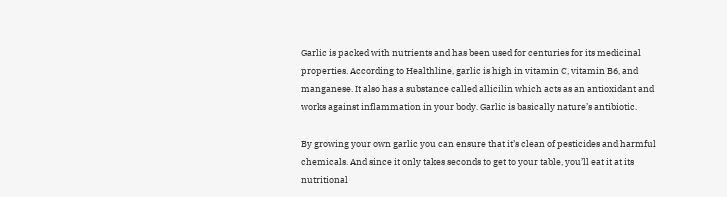Garlic is packed with nutrients and has been used for centuries for its medicinal properties. According to Healthline, garlic is high in vitamin C, vitamin B6, and manganese. It also has a substance called allicilin which acts as an antioxidant and works against inflammation in your body. Garlic is basically nature’s antibiotic.

By growing your own garlic you can ensure that it’s clean of pesticides and harmful chemicals. And since it only takes seconds to get to your table, you’ll eat it at its nutritional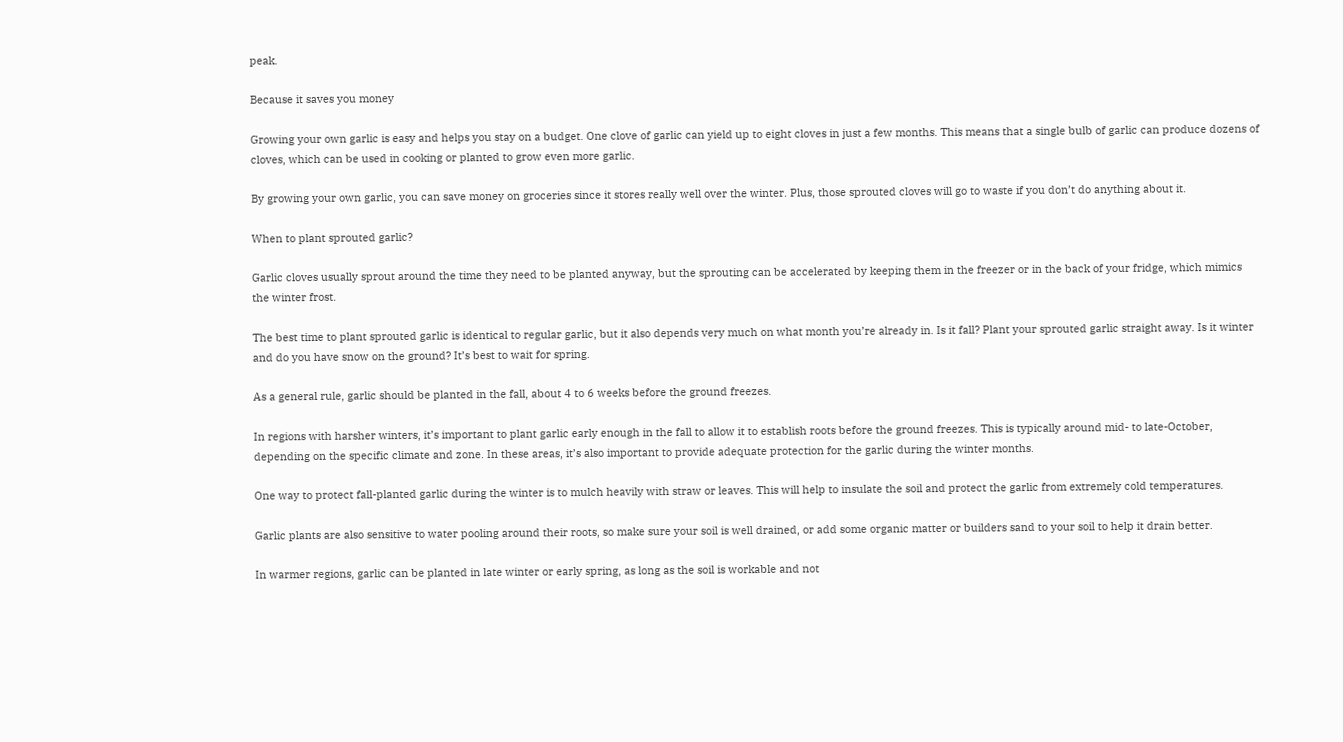peak.

Because it saves you money

Growing your own garlic is easy and helps you stay on a budget. One clove of garlic can yield up to eight cloves in just a few months. This means that a single bulb of garlic can produce dozens of cloves, which can be used in cooking or planted to grow even more garlic.

By growing your own garlic, you can save money on groceries since it stores really well over the winter. Plus, those sprouted cloves will go to waste if you don’t do anything about it.

When to plant sprouted garlic?

Garlic cloves usually sprout around the time they need to be planted anyway, but the sprouting can be accelerated by keeping them in the freezer or in the back of your fridge, which mimics the winter frost.

The best time to plant sprouted garlic is identical to regular garlic, but it also depends very much on what month you’re already in. Is it fall? Plant your sprouted garlic straight away. Is it winter and do you have snow on the ground? It’s best to wait for spring.

As a general rule, garlic should be planted in the fall, about 4 to 6 weeks before the ground freezes.

In regions with harsher winters, it’s important to plant garlic early enough in the fall to allow it to establish roots before the ground freezes. This is typically around mid- to late-October, depending on the specific climate and zone. In these areas, it’s also important to provide adequate protection for the garlic during the winter months.

One way to protect fall-planted garlic during the winter is to mulch heavily with straw or leaves. This will help to insulate the soil and protect the garlic from extremely cold temperatures.

Garlic plants are also sensitive to water pooling around their roots, so make sure your soil is well drained, or add some organic matter or builders sand to your soil to help it drain better.

In warmer regions, garlic can be planted in late winter or early spring, as long as the soil is workable and not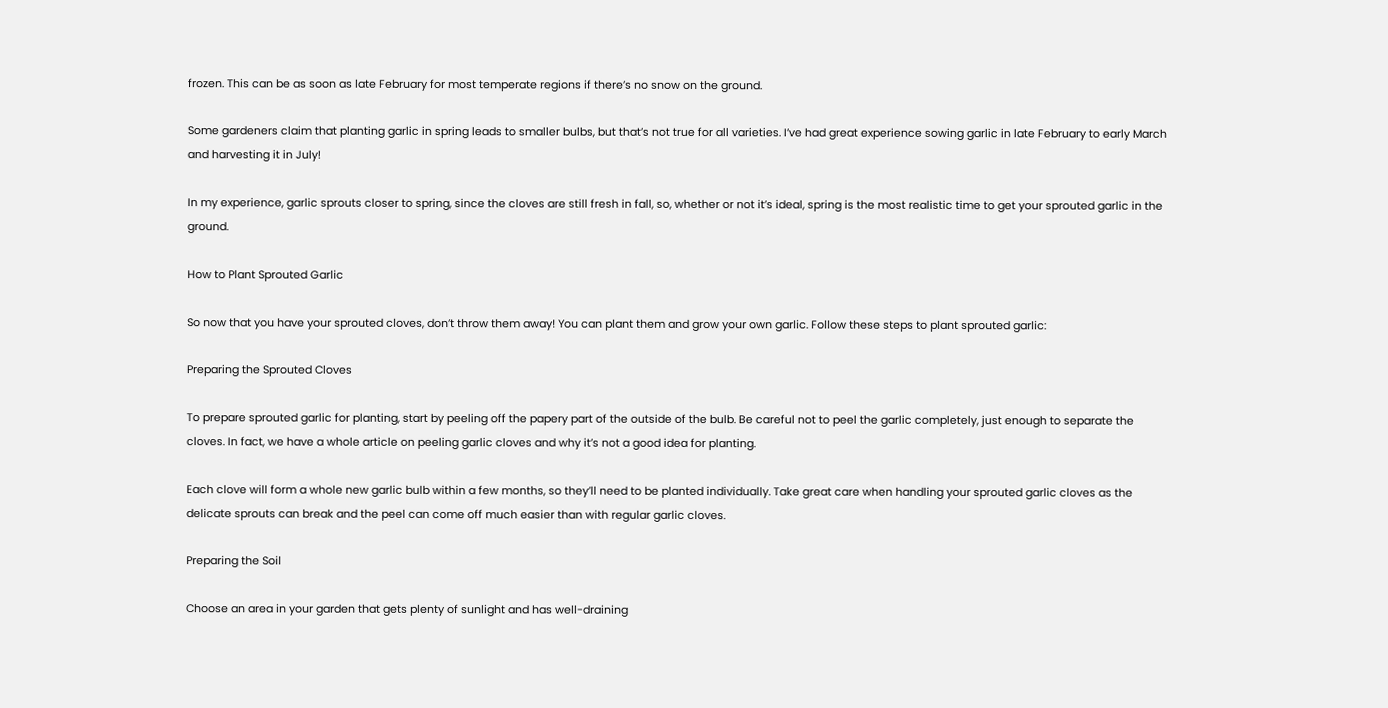frozen. This can be as soon as late February for most temperate regions if there’s no snow on the ground.

Some gardeners claim that planting garlic in spring leads to smaller bulbs, but that’s not true for all varieties. I’ve had great experience sowing garlic in late February to early March and harvesting it in July!

In my experience, garlic sprouts closer to spring, since the cloves are still fresh in fall, so, whether or not it’s ideal, spring is the most realistic time to get your sprouted garlic in the ground.

How to Plant Sprouted Garlic

So now that you have your sprouted cloves, don’t throw them away! You can plant them and grow your own garlic. Follow these steps to plant sprouted garlic:

Preparing the Sprouted Cloves

To prepare sprouted garlic for planting, start by peeling off the papery part of the outside of the bulb. Be careful not to peel the garlic completely, just enough to separate the cloves. In fact, we have a whole article on peeling garlic cloves and why it’s not a good idea for planting.

Each clove will form a whole new garlic bulb within a few months, so they’ll need to be planted individually. Take great care when handling your sprouted garlic cloves as the delicate sprouts can break and the peel can come off much easier than with regular garlic cloves.

Preparing the Soil

Choose an area in your garden that gets plenty of sunlight and has well-draining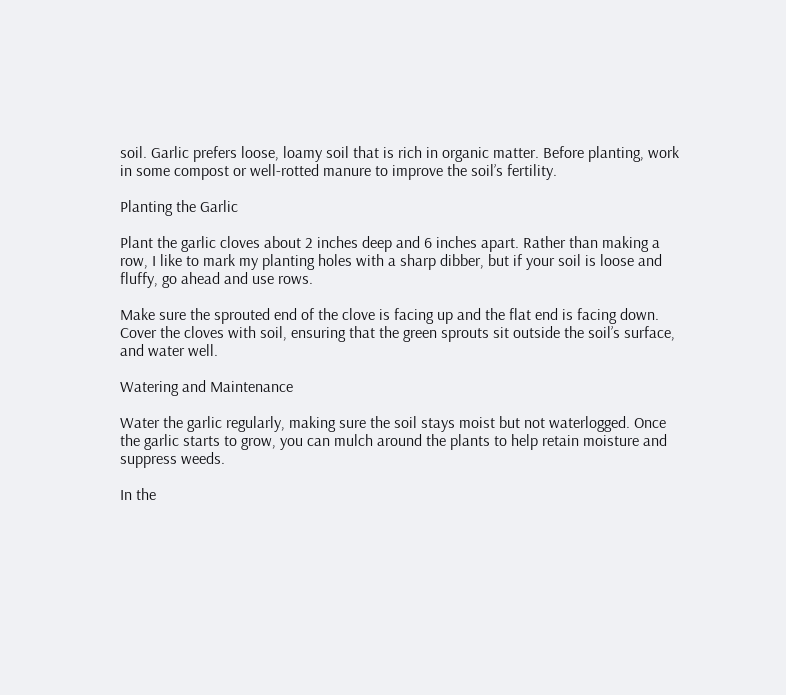soil. Garlic prefers loose, loamy soil that is rich in organic matter. Before planting, work in some compost or well-rotted manure to improve the soil’s fertility.

Planting the Garlic

Plant the garlic cloves about 2 inches deep and 6 inches apart. Rather than making a row, I like to mark my planting holes with a sharp dibber, but if your soil is loose and fluffy, go ahead and use rows.

Make sure the sprouted end of the clove is facing up and the flat end is facing down. Cover the cloves with soil, ensuring that the green sprouts sit outside the soil’s surface, and water well.

Watering and Maintenance

Water the garlic regularly, making sure the soil stays moist but not waterlogged. Once the garlic starts to grow, you can mulch around the plants to help retain moisture and suppress weeds.

In the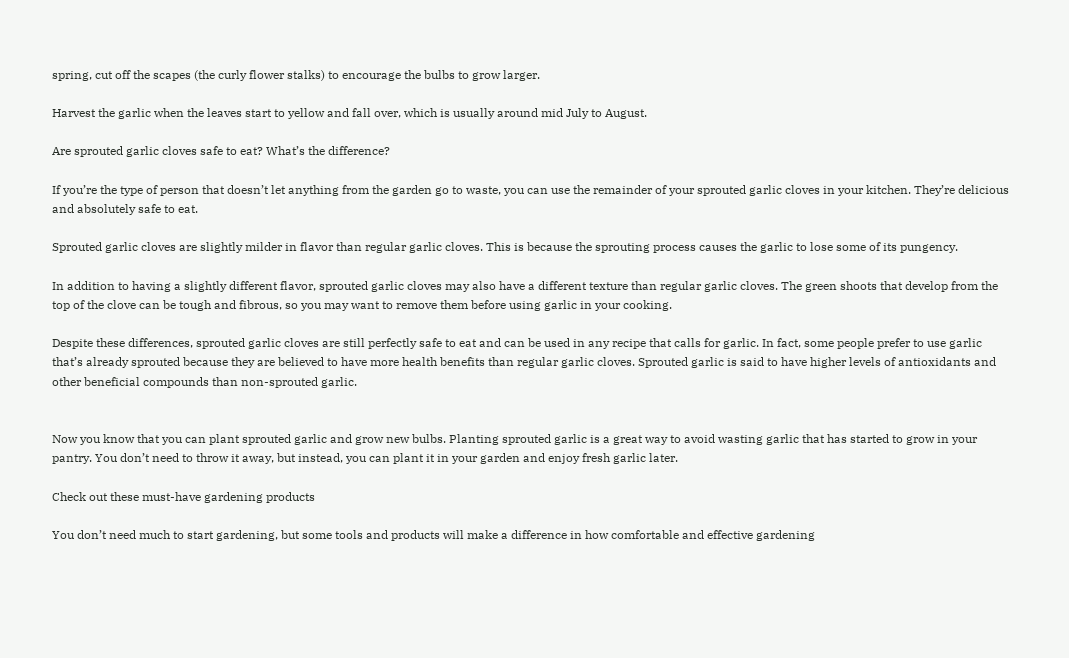spring, cut off the scapes (the curly flower stalks) to encourage the bulbs to grow larger.

Harvest the garlic when the leaves start to yellow and fall over, which is usually around mid July to August.

Are sprouted garlic cloves safe to eat? What’s the difference?

If you’re the type of person that doesn’t let anything from the garden go to waste, you can use the remainder of your sprouted garlic cloves in your kitchen. They’re delicious and absolutely safe to eat.

Sprouted garlic cloves are slightly milder in flavor than regular garlic cloves. This is because the sprouting process causes the garlic to lose some of its pungency.

In addition to having a slightly different flavor, sprouted garlic cloves may also have a different texture than regular garlic cloves. The green shoots that develop from the top of the clove can be tough and fibrous, so you may want to remove them before using garlic in your cooking.

Despite these differences, sprouted garlic cloves are still perfectly safe to eat and can be used in any recipe that calls for garlic. In fact, some people prefer to use garlic that’s already sprouted because they are believed to have more health benefits than regular garlic cloves. Sprouted garlic is said to have higher levels of antioxidants and other beneficial compounds than non-sprouted garlic.


Now you know that you can plant sprouted garlic and grow new bulbs. Planting sprouted garlic is a great way to avoid wasting garlic that has started to grow in your pantry. You don’t need to throw it away, but instead, you can plant it in your garden and enjoy fresh garlic later.

Check out these must-have gardening products

You don’t need much to start gardening, but some tools and products will make a difference in how comfortable and effective gardening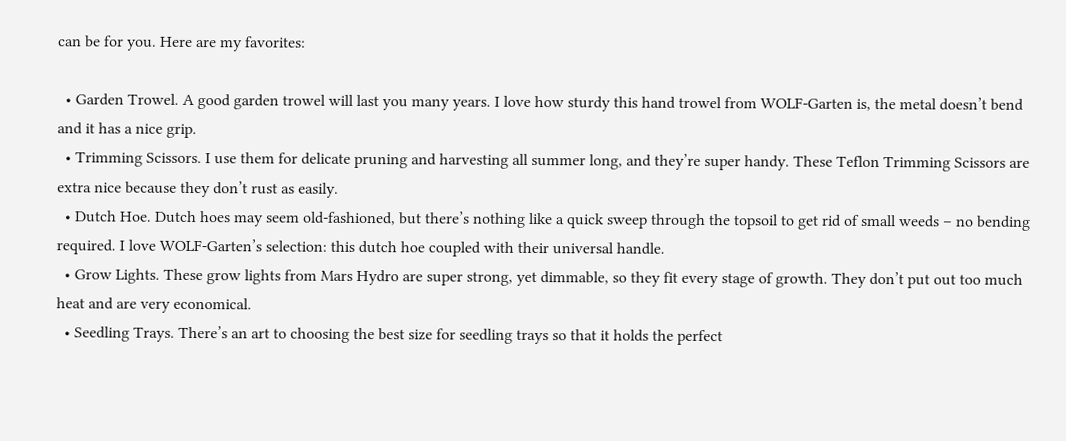can be for you. Here are my favorites:

  • Garden Trowel. A good garden trowel will last you many years. I love how sturdy this hand trowel from WOLF-Garten is, the metal doesn’t bend and it has a nice grip.
  • Trimming Scissors. I use them for delicate pruning and harvesting all summer long, and they’re super handy. These Teflon Trimming Scissors are extra nice because they don’t rust as easily.
  • Dutch Hoe. Dutch hoes may seem old-fashioned, but there’s nothing like a quick sweep through the topsoil to get rid of small weeds – no bending required. I love WOLF-Garten’s selection: this dutch hoe coupled with their universal handle.
  • Grow Lights. These grow lights from Mars Hydro are super strong, yet dimmable, so they fit every stage of growth. They don’t put out too much heat and are very economical.
  • Seedling Trays. There’s an art to choosing the best size for seedling trays so that it holds the perfect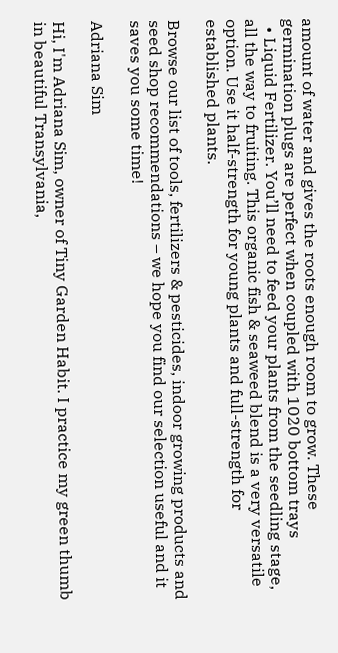amount of water and gives the roots enough room to grow. These germination plugs are perfect when coupled with 1020 bottom trays
  • Liquid Fertilizer. You’ll need to feed your plants from the seedling stage, all the way to fruiting. This organic fish & seaweed blend is a very versatile option. Use it half-strength for young plants and full-strength for established plants.

Browse our list of tools, fertilizers & pesticides, indoor growing products and seed shop recommendations – we hope you find our selection useful and it saves you some time!

Adriana Sim

Hi, I'm Adriana Sim, owner of Tiny Garden Habit. I practice my green thumb in beautiful Transylvania,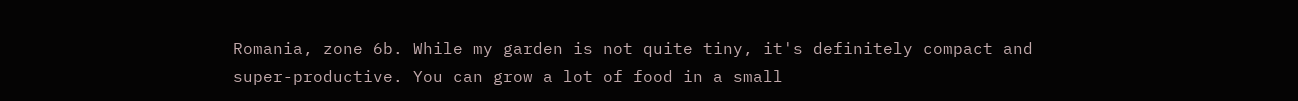Romania, zone 6b. While my garden is not quite tiny, it's definitely compact and super-productive. You can grow a lot of food in a small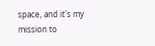space, and it's my mission to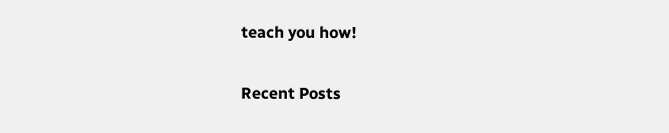teach you how!

Recent Posts